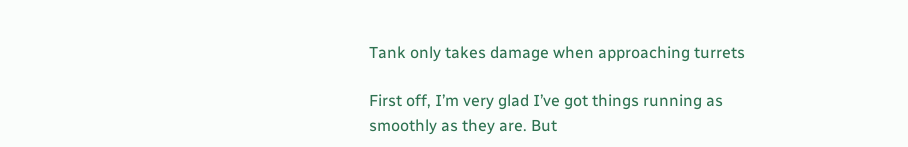Tank only takes damage when approaching turrets

First off, I’m very glad I’ve got things running as smoothly as they are. But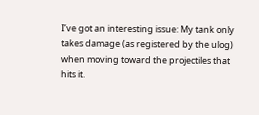I’ve got an interesting issue: My tank only takes damage (as registered by the ulog) when moving toward the projectiles that hits it.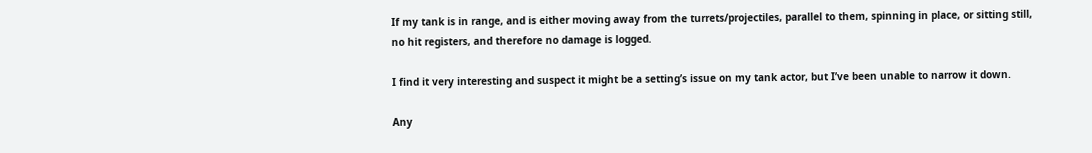If my tank is in range, and is either moving away from the turrets/projectiles, parallel to them, spinning in place, or sitting still, no hit registers, and therefore no damage is logged.

I find it very interesting and suspect it might be a setting’s issue on my tank actor, but I’ve been unable to narrow it down.

Any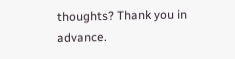thoughts? Thank you in advance.